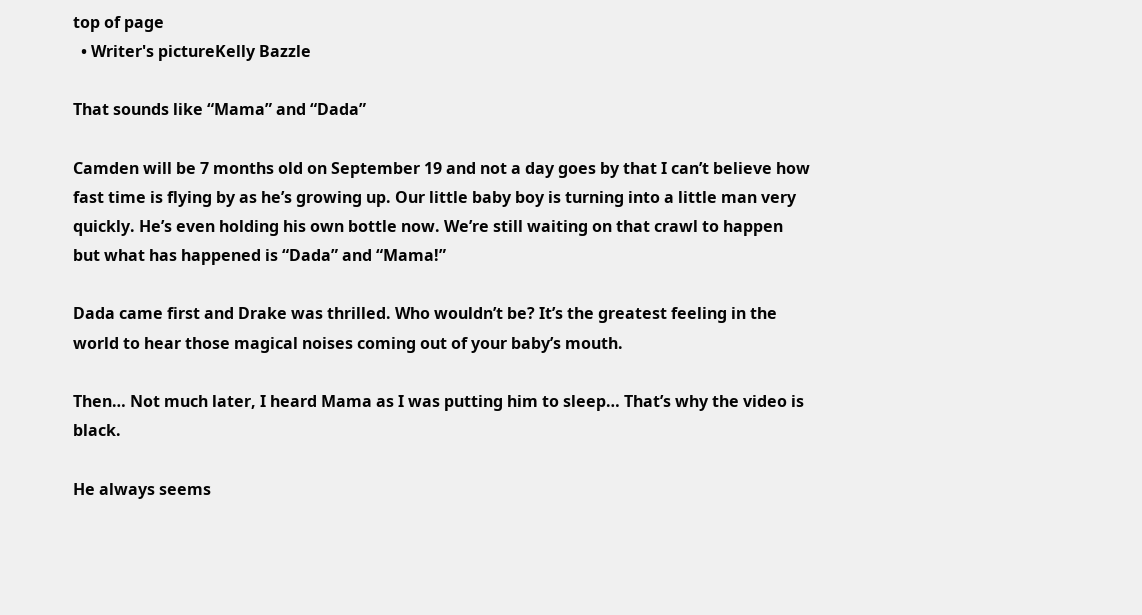top of page
  • Writer's pictureKelly Bazzle

That sounds like “Mama” and “Dada”

Camden will be 7 months old on September 19 and not a day goes by that I can’t believe how fast time is flying by as he’s growing up. Our little baby boy is turning into a little man very quickly. He’s even holding his own bottle now. We’re still waiting on that crawl to happen but what has happened is “Dada” and “Mama!”

Dada came first and Drake was thrilled. Who wouldn’t be? It’s the greatest feeling in the world to hear those magical noises coming out of your baby’s mouth.

Then… Not much later, I heard Mama as I was putting him to sleep… That’s why the video is black.

He always seems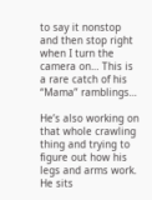to say it nonstop and then stop right when I turn the camera on… This is a rare catch of his “Mama” ramblings…

He’s also working on that whole crawling thing and trying to figure out how his legs and arms work. He sits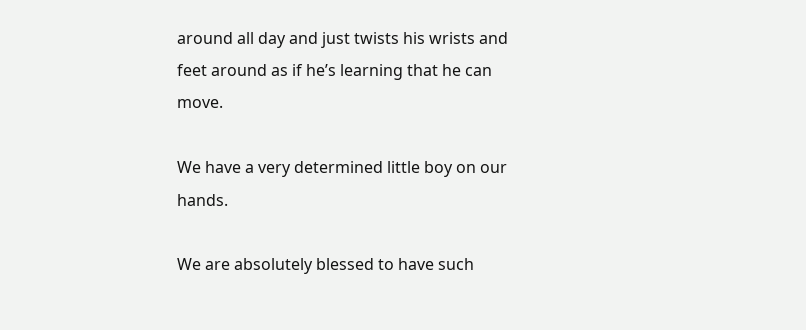around all day and just twists his wrists and feet around as if he’s learning that he can move.

We have a very determined little boy on our hands.

We are absolutely blessed to have such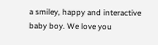a smiley, happy and interactive baby boy. We love you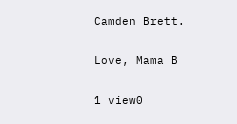Camden Brett.

Love, Mama B

1 view0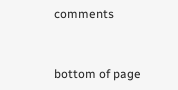comments


bottom of page